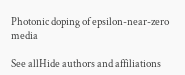Photonic doping of epsilon-near-zero media

See allHide authors and affiliations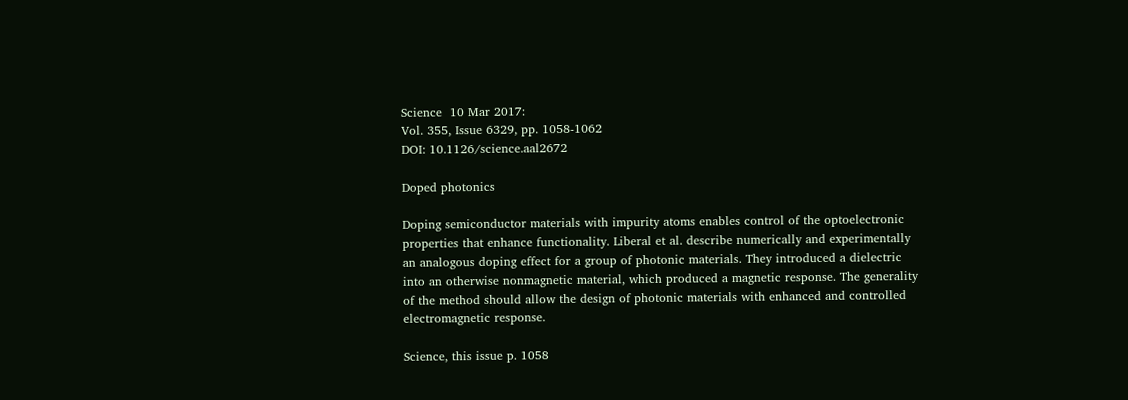Science  10 Mar 2017:
Vol. 355, Issue 6329, pp. 1058-1062
DOI: 10.1126/science.aal2672

Doped photonics

Doping semiconductor materials with impurity atoms enables control of the optoelectronic properties that enhance functionality. Liberal et al. describe numerically and experimentally an analogous doping effect for a group of photonic materials. They introduced a dielectric into an otherwise nonmagnetic material, which produced a magnetic response. The generality of the method should allow the design of photonic materials with enhanced and controlled electromagnetic response.

Science, this issue p. 1058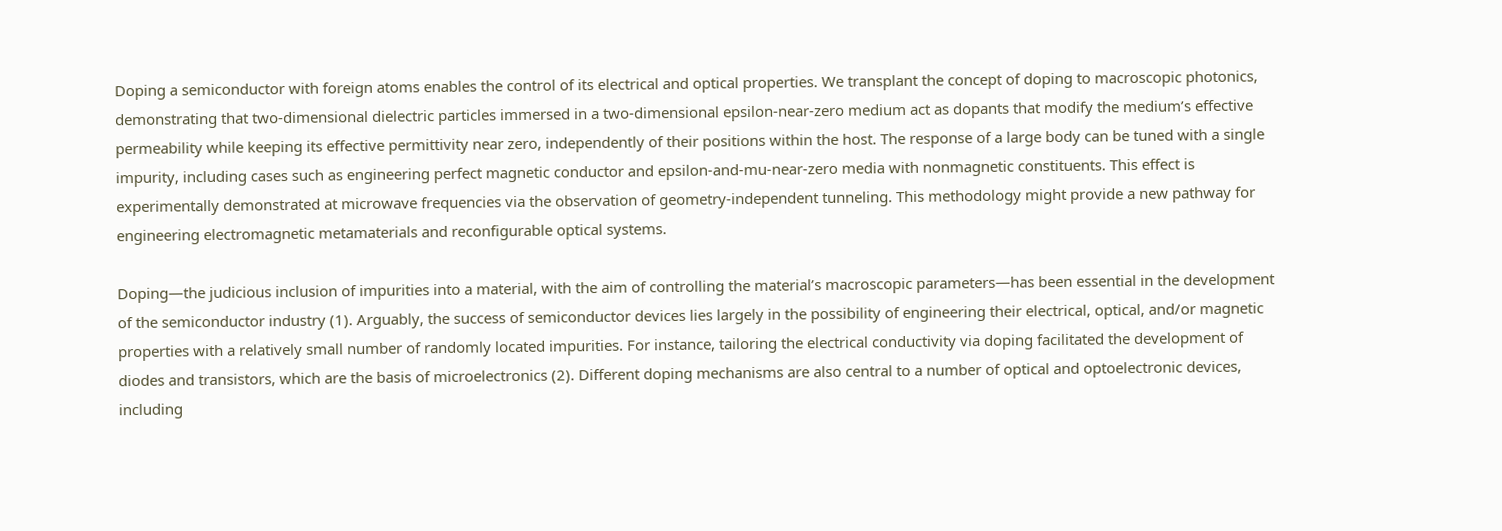Doping a semiconductor with foreign atoms enables the control of its electrical and optical properties. We transplant the concept of doping to macroscopic photonics, demonstrating that two-dimensional dielectric particles immersed in a two-dimensional epsilon-near-zero medium act as dopants that modify the medium’s effective permeability while keeping its effective permittivity near zero, independently of their positions within the host. The response of a large body can be tuned with a single impurity, including cases such as engineering perfect magnetic conductor and epsilon-and-mu-near-zero media with nonmagnetic constituents. This effect is experimentally demonstrated at microwave frequencies via the observation of geometry-independent tunneling. This methodology might provide a new pathway for engineering electromagnetic metamaterials and reconfigurable optical systems.

Doping—the judicious inclusion of impurities into a material, with the aim of controlling the material’s macroscopic parameters—has been essential in the development of the semiconductor industry (1). Arguably, the success of semiconductor devices lies largely in the possibility of engineering their electrical, optical, and/or magnetic properties with a relatively small number of randomly located impurities. For instance, tailoring the electrical conductivity via doping facilitated the development of diodes and transistors, which are the basis of microelectronics (2). Different doping mechanisms are also central to a number of optical and optoelectronic devices, including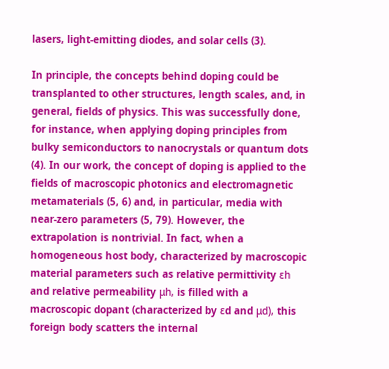lasers, light-emitting diodes, and solar cells (3).

In principle, the concepts behind doping could be transplanted to other structures, length scales, and, in general, fields of physics. This was successfully done, for instance, when applying doping principles from bulky semiconductors to nanocrystals or quantum dots (4). In our work, the concept of doping is applied to the fields of macroscopic photonics and electromagnetic metamaterials (5, 6) and, in particular, media with near-zero parameters (5, 79). However, the extrapolation is nontrivial. In fact, when a homogeneous host body, characterized by macroscopic material parameters such as relative permittivity εh and relative permeability μh, is filled with a macroscopic dopant (characterized by εd and μd), this foreign body scatters the internal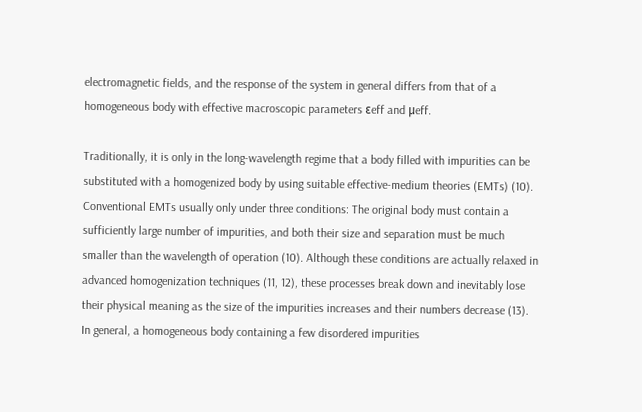electromagnetic fields, and the response of the system in general differs from that of a homogeneous body with effective macroscopic parameters εeff and μeff.

Traditionally, it is only in the long-wavelength regime that a body filled with impurities can be substituted with a homogenized body by using suitable effective-medium theories (EMTs) (10). Conventional EMTs usually only under three conditions: The original body must contain a sufficiently large number of impurities, and both their size and separation must be much smaller than the wavelength of operation (10). Although these conditions are actually relaxed in advanced homogenization techniques (11, 12), these processes break down and inevitably lose their physical meaning as the size of the impurities increases and their numbers decrease (13). In general, a homogeneous body containing a few disordered impurities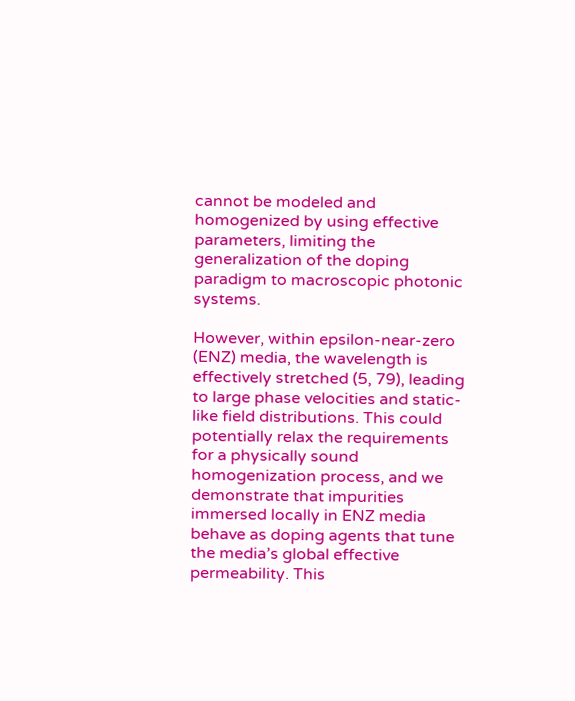cannot be modeled and homogenized by using effective parameters, limiting the generalization of the doping paradigm to macroscopic photonic systems.

However, within epsilon-near-zero (ENZ) media, the wavelength is effectively stretched (5, 79), leading to large phase velocities and static-like field distributions. This could potentially relax the requirements for a physically sound homogenization process, and we demonstrate that impurities immersed locally in ENZ media behave as doping agents that tune the media’s global effective permeability. This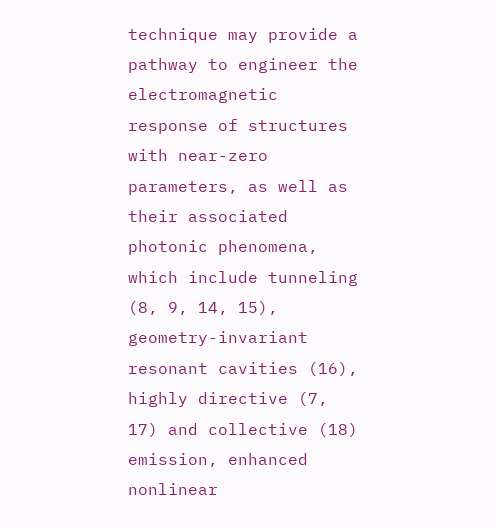technique may provide a pathway to engineer the electromagnetic response of structures with near-zero parameters, as well as their associated photonic phenomena, which include tunneling (8, 9, 14, 15), geometry-invariant resonant cavities (16), highly directive (7, 17) and collective (18) emission, enhanced nonlinear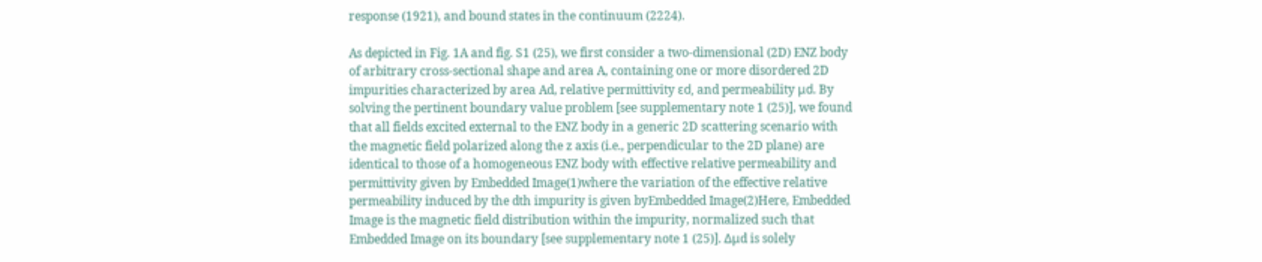response (1921), and bound states in the continuum (2224).

As depicted in Fig. 1A and fig. S1 (25), we first consider a two-dimensional (2D) ENZ body of arbitrary cross-sectional shape and area A, containing one or more disordered 2D impurities characterized by area Ad, relative permittivity εd, and permeability μd. By solving the pertinent boundary value problem [see supplementary note 1 (25)], we found that all fields excited external to the ENZ body in a generic 2D scattering scenario with the magnetic field polarized along the z axis (i.e., perpendicular to the 2D plane) are identical to those of a homogeneous ENZ body with effective relative permeability and permittivity given by Embedded Image(1)where the variation of the effective relative permeability induced by the dth impurity is given byEmbedded Image(2)Here, Embedded Image is the magnetic field distribution within the impurity, normalized such that Embedded Image on its boundary [see supplementary note 1 (25)]. Δμd is solely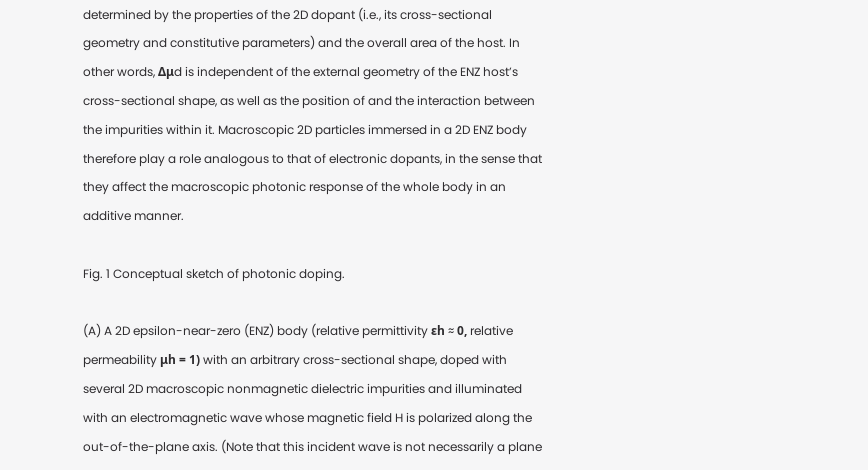determined by the properties of the 2D dopant (i.e., its cross-sectional geometry and constitutive parameters) and the overall area of the host. In other words, Δμd is independent of the external geometry of the ENZ host’s cross-sectional shape, as well as the position of and the interaction between the impurities within it. Macroscopic 2D particles immersed in a 2D ENZ body therefore play a role analogous to that of electronic dopants, in the sense that they affect the macroscopic photonic response of the whole body in an additive manner.

Fig. 1 Conceptual sketch of photonic doping.

(A) A 2D epsilon-near-zero (ENZ) body (relative permittivity εh ≈ 0, relative permeability μh = 1) with an arbitrary cross-sectional shape, doped with several 2D macroscopic nonmagnetic dielectric impurities and illuminated with an electromagnetic wave whose magnetic field H is polarized along the out-of-the-plane axis. (Note that this incident wave is not necessarily a plane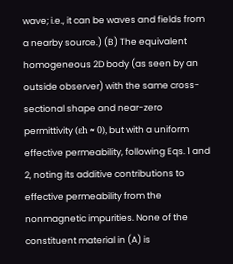wave; i.e., it can be waves and fields from a nearby source.) (B) The equivalent homogeneous 2D body (as seen by an outside observer) with the same cross-sectional shape and near-zero permittivity (εh ≈ 0), but with a uniform effective permeability, following Eqs. 1 and 2, noting its additive contributions to effective permeability from the nonmagnetic impurities. None of the constituent material in (A) is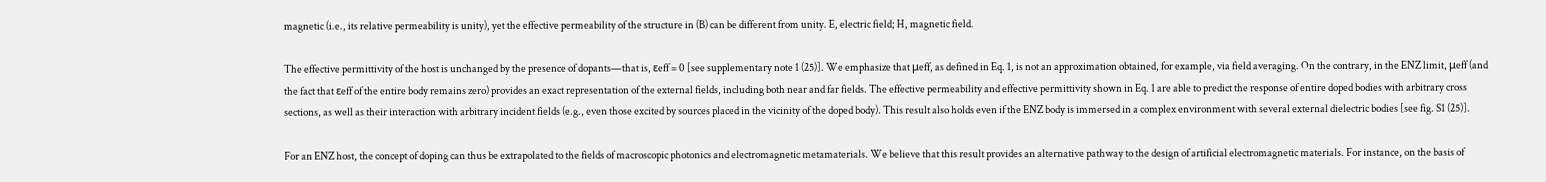magnetic (i.e., its relative permeability is unity), yet the effective permeability of the structure in (B) can be different from unity. E, electric field; H, magnetic field.

The effective permittivity of the host is unchanged by the presence of dopants—that is, εeff = 0 [see supplementary note 1 (25)]. We emphasize that μeff, as defined in Eq. 1, is not an approximation obtained, for example, via field averaging. On the contrary, in the ENZ limit, μeff (and the fact that εeff of the entire body remains zero) provides an exact representation of the external fields, including both near and far fields. The effective permeability and effective permittivity shown in Eq. 1 are able to predict the response of entire doped bodies with arbitrary cross sections, as well as their interaction with arbitrary incident fields (e.g., even those excited by sources placed in the vicinity of the doped body). This result also holds even if the ENZ body is immersed in a complex environment with several external dielectric bodies [see fig. S1 (25)].

For an ENZ host, the concept of doping can thus be extrapolated to the fields of macroscopic photonics and electromagnetic metamaterials. We believe that this result provides an alternative pathway to the design of artificial electromagnetic materials. For instance, on the basis of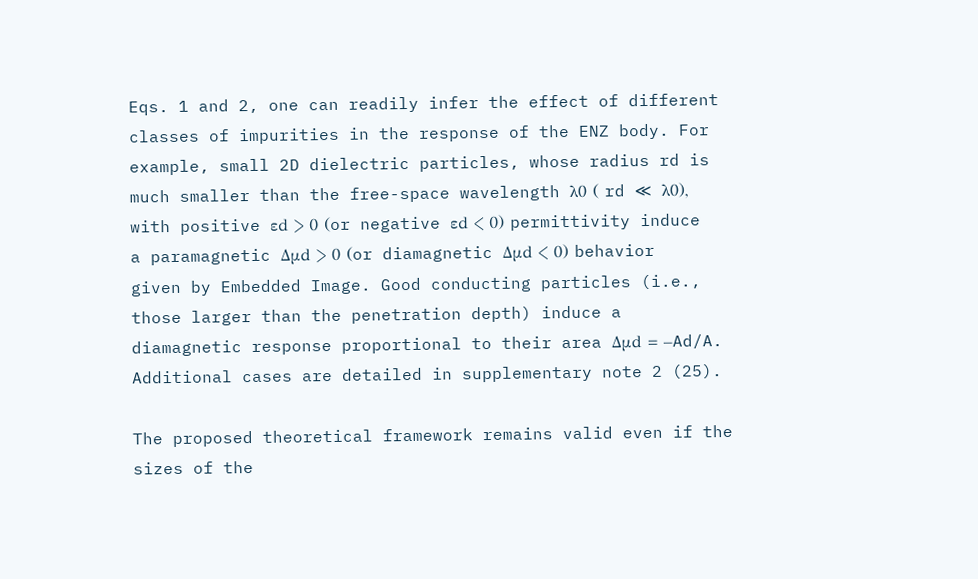Eqs. 1 and 2, one can readily infer the effect of different classes of impurities in the response of the ENZ body. For example, small 2D dielectric particles, whose radius rd is much smaller than the free-space wavelength λ0 ( rd ≪ λ0), with positive εd > 0 (or negative εd < 0) permittivity induce a paramagnetic Δμd > 0 (or diamagnetic Δμd < 0) behavior given by Embedded Image. Good conducting particles (i.e., those larger than the penetration depth) induce a diamagnetic response proportional to their area Δμd = –Ad/A. Additional cases are detailed in supplementary note 2 (25).

The proposed theoretical framework remains valid even if the sizes of the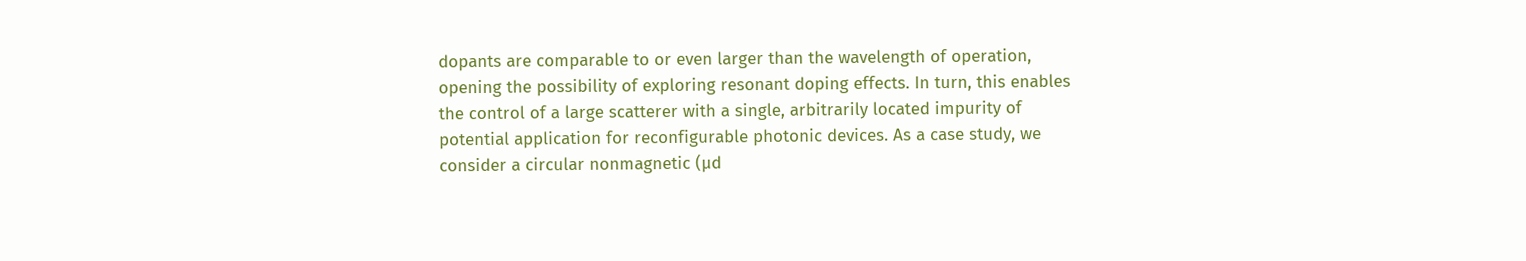dopants are comparable to or even larger than the wavelength of operation, opening the possibility of exploring resonant doping effects. In turn, this enables the control of a large scatterer with a single, arbitrarily located impurity of potential application for reconfigurable photonic devices. As a case study, we consider a circular nonmagnetic (μd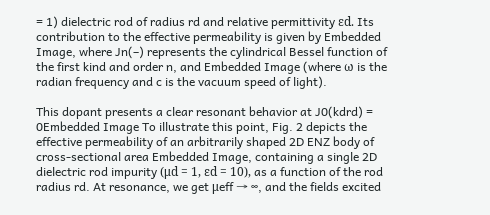= 1) dielectric rod of radius rd and relative permittivity εd. Its contribution to the effective permeability is given by Embedded Image, where Jn(–) represents the cylindrical Bessel function of the first kind and order n, and Embedded Image (where ω is the radian frequency and c is the vacuum speed of light).

This dopant presents a clear resonant behavior at J0(kdrd) = 0Embedded Image To illustrate this point, Fig. 2 depicts the effective permeability of an arbitrarily shaped 2D ENZ body of cross-sectional area Embedded Image, containing a single 2D dielectric rod impurity (μd = 1, εd = 10), as a function of the rod radius rd. At resonance, we get μeff → ∞, and the fields excited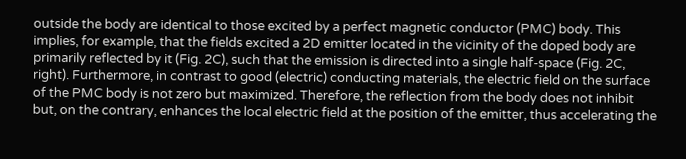outside the body are identical to those excited by a perfect magnetic conductor (PMC) body. This implies, for example, that the fields excited a 2D emitter located in the vicinity of the doped body are primarily reflected by it (Fig. 2C), such that the emission is directed into a single half-space (Fig. 2C, right). Furthermore, in contrast to good (electric) conducting materials, the electric field on the surface of the PMC body is not zero but maximized. Therefore, the reflection from the body does not inhibit but, on the contrary, enhances the local electric field at the position of the emitter, thus accelerating the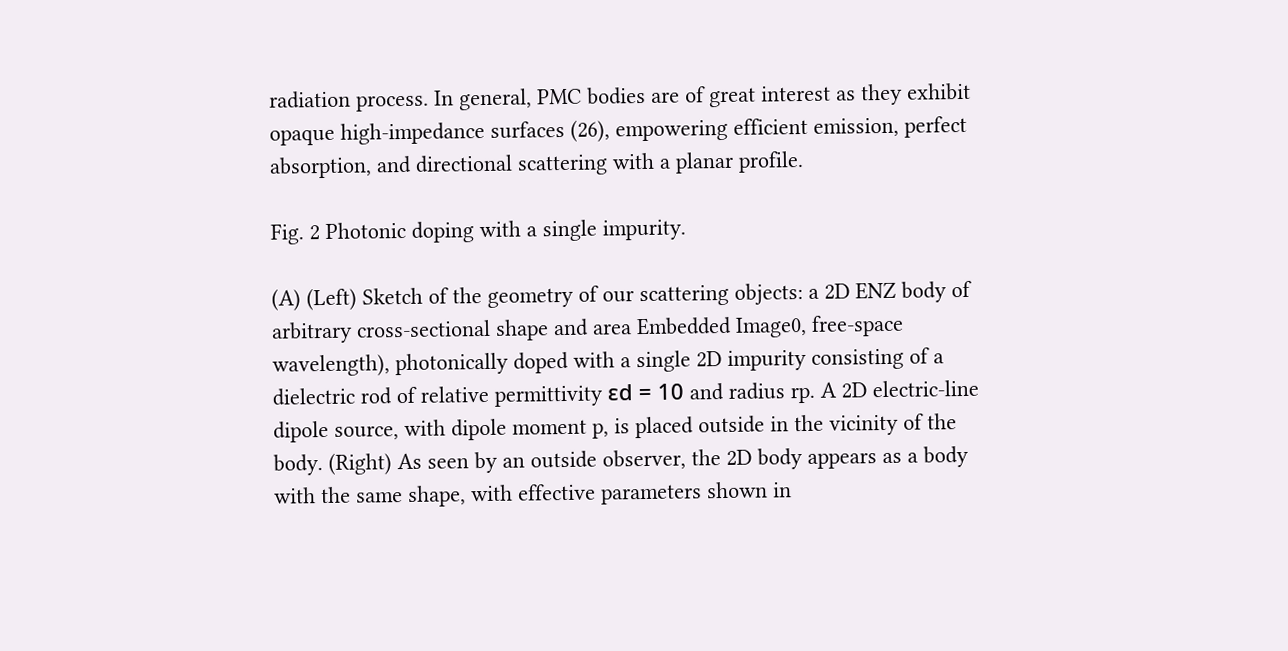radiation process. In general, PMC bodies are of great interest as they exhibit opaque high-impedance surfaces (26), empowering efficient emission, perfect absorption, and directional scattering with a planar profile.

Fig. 2 Photonic doping with a single impurity.

(A) (Left) Sketch of the geometry of our scattering objects: a 2D ENZ body of arbitrary cross-sectional shape and area Embedded Image0, free-space wavelength), photonically doped with a single 2D impurity consisting of a dielectric rod of relative permittivity εd = 10 and radius rp. A 2D electric-line dipole source, with dipole moment p, is placed outside in the vicinity of the body. (Right) As seen by an outside observer, the 2D body appears as a body with the same shape, with effective parameters shown in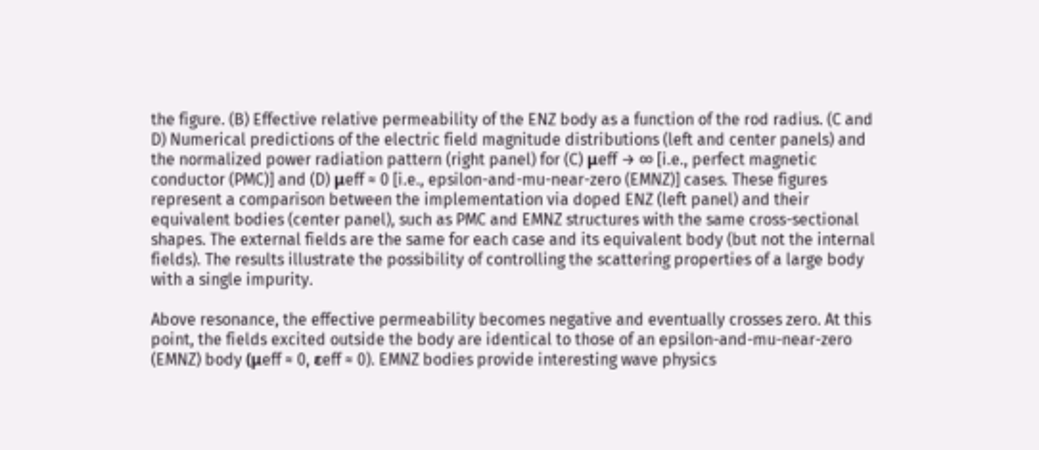the figure. (B) Effective relative permeability of the ENZ body as a function of the rod radius. (C and D) Numerical predictions of the electric field magnitude distributions (left and center panels) and the normalized power radiation pattern (right panel) for (C) μeff → ∞ [i.e., perfect magnetic conductor (PMC)] and (D) μeff ≈ 0 [i.e., epsilon-and-mu-near-zero (EMNZ)] cases. These figures represent a comparison between the implementation via doped ENZ (left panel) and their equivalent bodies (center panel), such as PMC and EMNZ structures with the same cross-sectional shapes. The external fields are the same for each case and its equivalent body (but not the internal fields). The results illustrate the possibility of controlling the scattering properties of a large body with a single impurity.

Above resonance, the effective permeability becomes negative and eventually crosses zero. At this point, the fields excited outside the body are identical to those of an epsilon-and-mu-near-zero (EMNZ) body (μeff ≈ 0, εeff ≈ 0). EMNZ bodies provide interesting wave physics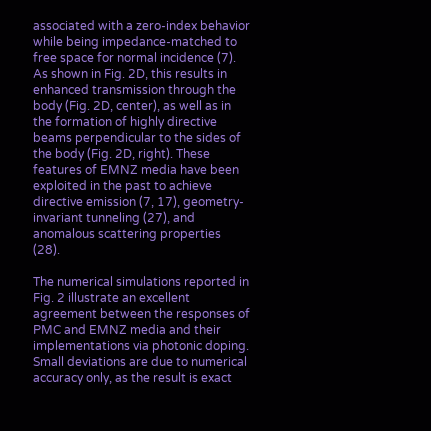associated with a zero-index behavior while being impedance-matched to free space for normal incidence (7). As shown in Fig. 2D, this results in enhanced transmission through the body (Fig. 2D, center), as well as in the formation of highly directive beams perpendicular to the sides of the body (Fig. 2D, right). These features of EMNZ media have been exploited in the past to achieve directive emission (7, 17), geometry-invariant tunneling (27), and anomalous scattering properties (28).

The numerical simulations reported in Fig. 2 illustrate an excellent agreement between the responses of PMC and EMNZ media and their implementations via photonic doping. Small deviations are due to numerical accuracy only, as the result is exact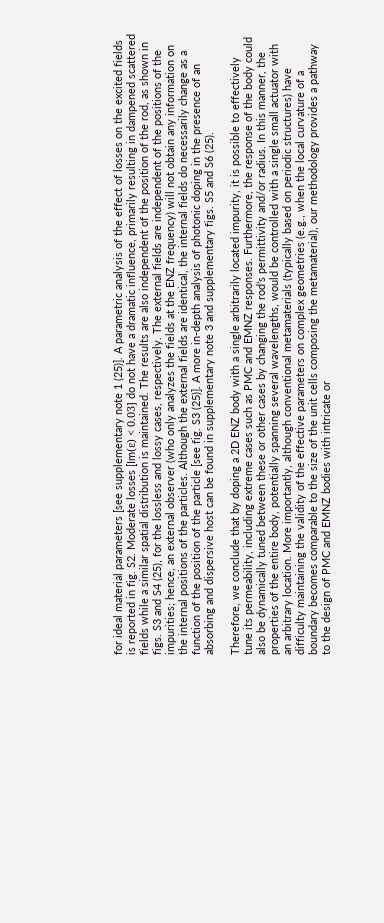for ideal material parameters [see supplementary note 1 (25)]. A parametric analysis of the effect of losses on the excited fields is reported in fig. S2. Moderate losses [Im(ε) < 0.03] do not have a dramatic influence, primarily resulting in dampened scattered fields while a similar spatial distribution is maintained. The results are also independent of the position of the rod, as shown in figs. S3 and S4 (25), for the lossless and lossy cases, respectively. The external fields are independent of the positions of the impurities; hence, an external observer (who only analyzes the fields at the ENZ frequency) will not obtain any information on the internal positions of the particles. Although the external fields are identical, the internal fields do necessarily change as a function of the position of the particle [see fig. S3 (25)]. A more in-depth analysis of photonic doping in the presence of an absorbing and dispersive host can be found in supplementary note 3 and supplementary figs. S5 and S6 (25).

Therefore, we conclude that by doping a 2D ENZ body with a single arbitrarily located impurity, it is possible to effectively tune its permeability, including extreme cases such as PMC and EMNZ responses. Furthermore, the response of the body could also be dynamically tuned between these or other cases by changing the rod’s permittivity and/or radius. In this manner, the properties of the entire body, potentially spanning several wavelengths, would be controlled with a single small actuator with an arbitrary location. More importantly, although conventional metamaterials (typically based on periodic structures) have difficulty maintaining the validity of the effective parameters on complex geometries (e.g., when the local curvature of a boundary becomes comparable to the size of the unit cells composing the metamaterial), our methodology provides a pathway to the design of PMC and EMNZ bodies with intricate or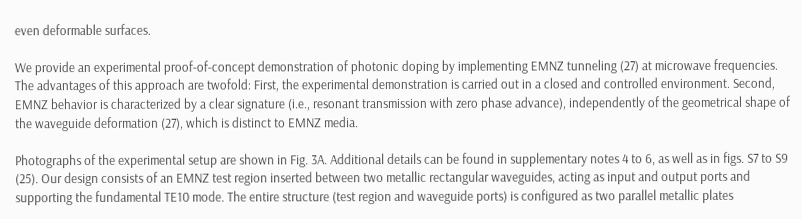even deformable surfaces.

We provide an experimental proof-of-concept demonstration of photonic doping by implementing EMNZ tunneling (27) at microwave frequencies. The advantages of this approach are twofold: First, the experimental demonstration is carried out in a closed and controlled environment. Second, EMNZ behavior is characterized by a clear signature (i.e., resonant transmission with zero phase advance), independently of the geometrical shape of the waveguide deformation (27), which is distinct to EMNZ media.

Photographs of the experimental setup are shown in Fig. 3A. Additional details can be found in supplementary notes 4 to 6, as well as in figs. S7 to S9 (25). Our design consists of an EMNZ test region inserted between two metallic rectangular waveguides, acting as input and output ports and supporting the fundamental TE10 mode. The entire structure (test region and waveguide ports) is configured as two parallel metallic plates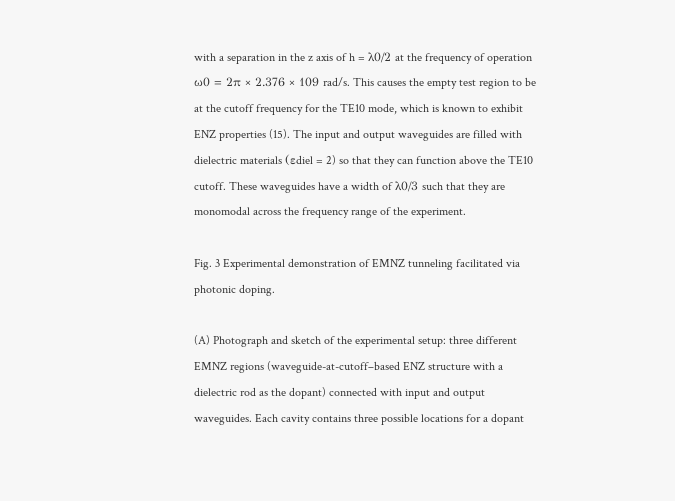with a separation in the z axis of h = λ0/2 at the frequency of operation ω0 = 2π × 2.376 × 109 rad/s. This causes the empty test region to be at the cutoff frequency for the TE10 mode, which is known to exhibit ENZ properties (15). The input and output waveguides are filled with dielectric materials (εdiel = 2) so that they can function above the TE10 cutoff. These waveguides have a width of λ0/3 such that they are monomodal across the frequency range of the experiment.

Fig. 3 Experimental demonstration of EMNZ tunneling facilitated via photonic doping.

(A) Photograph and sketch of the experimental setup: three different EMNZ regions (waveguide-at-cutoff–based ENZ structure with a dielectric rod as the dopant) connected with input and output waveguides. Each cavity contains three possible locations for a dopant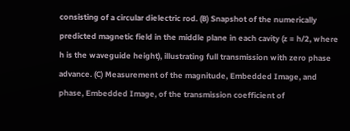consisting of a circular dielectric rod. (B) Snapshot of the numerically predicted magnetic field in the middle plane in each cavity (z = h/2, where h is the waveguide height), illustrating full transmission with zero phase advance. (C) Measurement of the magnitude, Embedded Image, and phase, Embedded Image, of the transmission coefficient of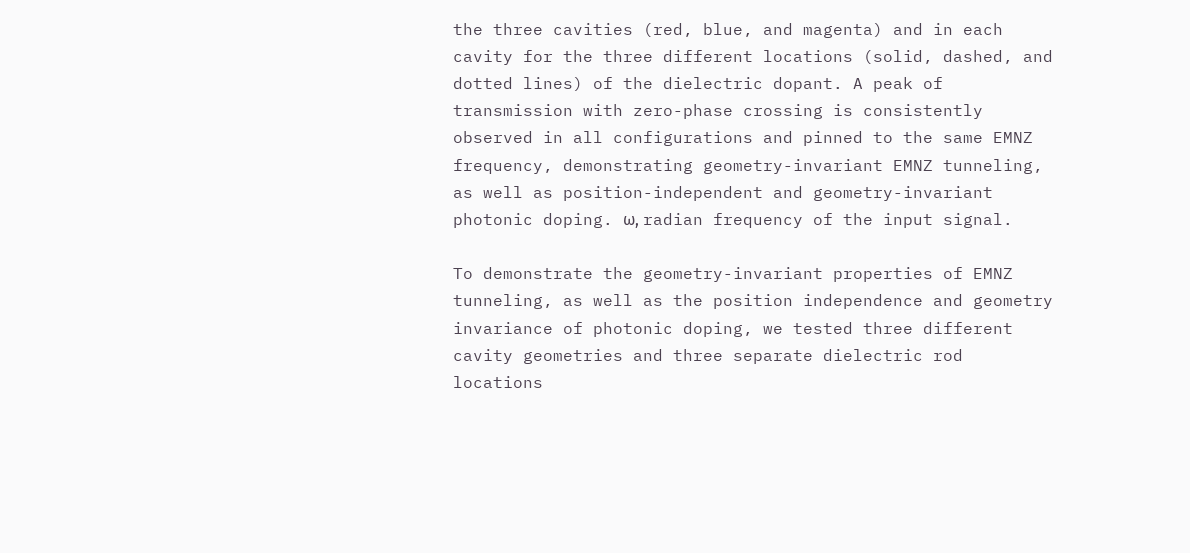the three cavities (red, blue, and magenta) and in each cavity for the three different locations (solid, dashed, and dotted lines) of the dielectric dopant. A peak of transmission with zero-phase crossing is consistently observed in all configurations and pinned to the same EMNZ frequency, demonstrating geometry-invariant EMNZ tunneling, as well as position-independent and geometry-invariant photonic doping. ω, radian frequency of the input signal.

To demonstrate the geometry-invariant properties of EMNZ tunneling, as well as the position independence and geometry invariance of photonic doping, we tested three different cavity geometries and three separate dielectric rod locations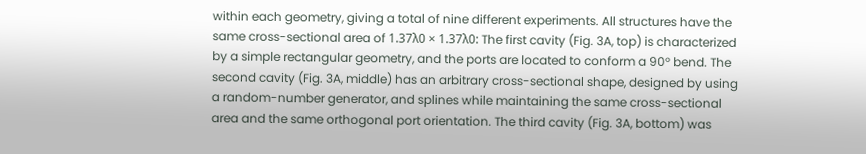within each geometry, giving a total of nine different experiments. All structures have the same cross-sectional area of 1.37λ0 × 1.37λ0: The first cavity (Fig. 3A, top) is characterized by a simple rectangular geometry, and the ports are located to conform a 90° bend. The second cavity (Fig. 3A, middle) has an arbitrary cross-sectional shape, designed by using a random-number generator, and splines while maintaining the same cross-sectional area and the same orthogonal port orientation. The third cavity (Fig. 3A, bottom) was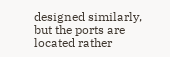designed similarly, but the ports are located rather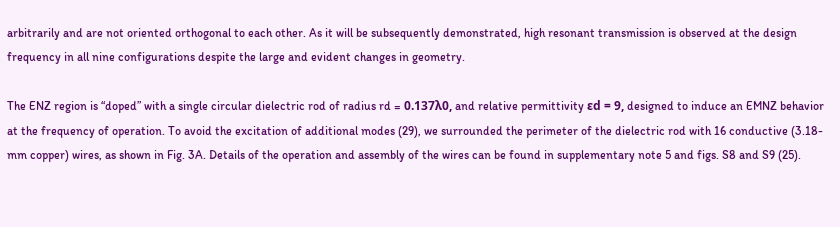arbitrarily and are not oriented orthogonal to each other. As it will be subsequently demonstrated, high resonant transmission is observed at the design frequency in all nine configurations despite the large and evident changes in geometry.

The ENZ region is “doped” with a single circular dielectric rod of radius rd = 0.137λ0, and relative permittivity εd = 9, designed to induce an EMNZ behavior at the frequency of operation. To avoid the excitation of additional modes (29), we surrounded the perimeter of the dielectric rod with 16 conductive (3.18-mm copper) wires, as shown in Fig. 3A. Details of the operation and assembly of the wires can be found in supplementary note 5 and figs. S8 and S9 (25).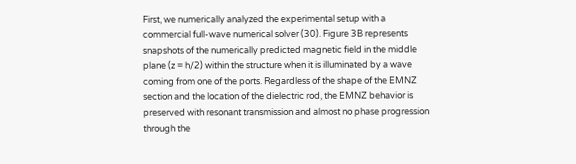First, we numerically analyzed the experimental setup with a commercial full-wave numerical solver (30). Figure 3B represents snapshots of the numerically predicted magnetic field in the middle plane (z = h/2) within the structure when it is illuminated by a wave coming from one of the ports. Regardless of the shape of the EMNZ section and the location of the dielectric rod, the EMNZ behavior is preserved with resonant transmission and almost no phase progression through the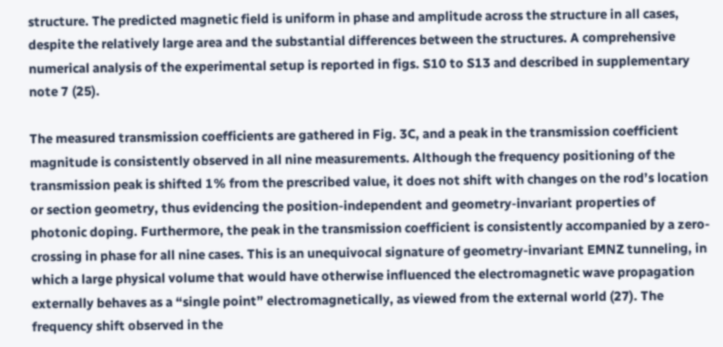structure. The predicted magnetic field is uniform in phase and amplitude across the structure in all cases, despite the relatively large area and the substantial differences between the structures. A comprehensive numerical analysis of the experimental setup is reported in figs. S10 to S13 and described in supplementary note 7 (25).

The measured transmission coefficients are gathered in Fig. 3C, and a peak in the transmission coefficient magnitude is consistently observed in all nine measurements. Although the frequency positioning of the transmission peak is shifted 1% from the prescribed value, it does not shift with changes on the rod’s location or section geometry, thus evidencing the position-independent and geometry-invariant properties of photonic doping. Furthermore, the peak in the transmission coefficient is consistently accompanied by a zero-crossing in phase for all nine cases. This is an unequivocal signature of geometry-invariant EMNZ tunneling, in which a large physical volume that would have otherwise influenced the electromagnetic wave propagation externally behaves as a “single point” electromagnetically, as viewed from the external world (27). The frequency shift observed in the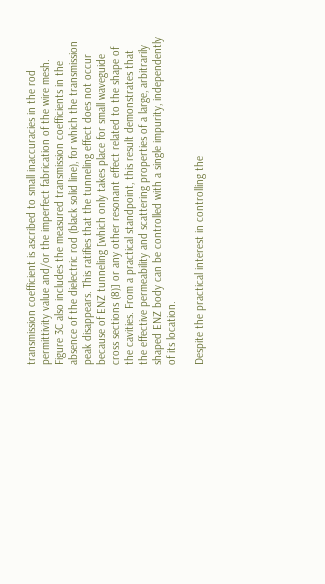transmission coefficient is ascribed to small inaccuracies in the rod permittivity value and/or the imperfect fabrication of the wire mesh. Figure 3C also includes the measured transmission coefficients in the absence of the dielectric rod (black solid line), for which the transmission peak disappears. This ratifies that the tunneling effect does not occur because of ENZ tunneling [which only takes place for small waveguide cross sections (8)] or any other resonant effect related to the shape of the cavities. From a practical standpoint, this result demonstrates that the effective permeability and scattering properties of a large, arbitrarily shaped ENZ body can be controlled with a single impurity, independently of its location.

Despite the practical interest in controlling the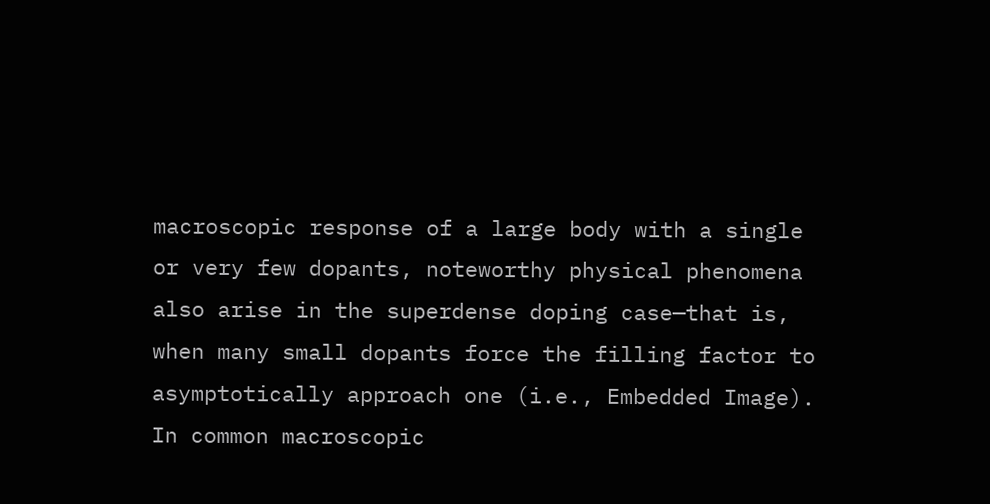macroscopic response of a large body with a single or very few dopants, noteworthy physical phenomena also arise in the superdense doping case—that is, when many small dopants force the filling factor to asymptotically approach one (i.e., Embedded Image). In common macroscopic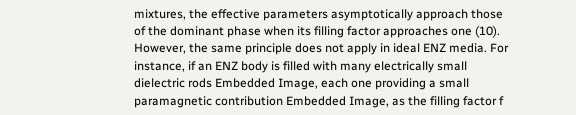mixtures, the effective parameters asymptotically approach those of the dominant phase when its filling factor approaches one (10). However, the same principle does not apply in ideal ENZ media. For instance, if an ENZ body is filled with many electrically small dielectric rods Embedded Image, each one providing a small paramagnetic contribution Embedded Image, as the filling factor f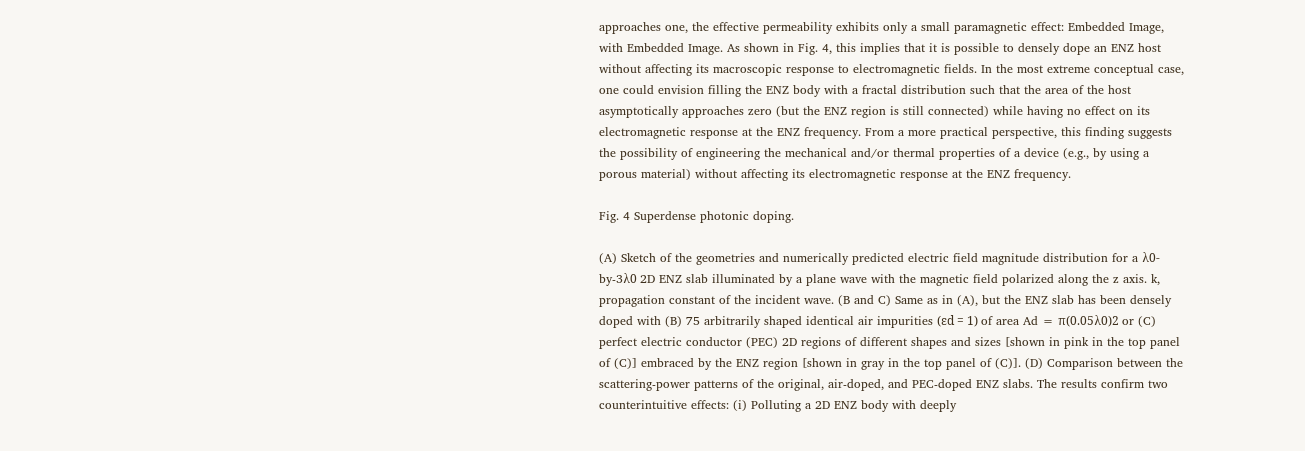approaches one, the effective permeability exhibits only a small paramagnetic effect: Embedded Image, with Embedded Image. As shown in Fig. 4, this implies that it is possible to densely dope an ENZ host without affecting its macroscopic response to electromagnetic fields. In the most extreme conceptual case, one could envision filling the ENZ body with a fractal distribution such that the area of the host asymptotically approaches zero (but the ENZ region is still connected) while having no effect on its electromagnetic response at the ENZ frequency. From a more practical perspective, this finding suggests the possibility of engineering the mechanical and/or thermal properties of a device (e.g., by using a porous material) without affecting its electromagnetic response at the ENZ frequency.

Fig. 4 Superdense photonic doping.

(A) Sketch of the geometries and numerically predicted electric field magnitude distribution for a λ0-by-3λ0 2D ENZ slab illuminated by a plane wave with the magnetic field polarized along the z axis. k, propagation constant of the incident wave. (B and C) Same as in (A), but the ENZ slab has been densely doped with (B) 75 arbitrarily shaped identical air impurities (εd = 1) of area Ad = π(0.05λ0)2 or (C) perfect electric conductor (PEC) 2D regions of different shapes and sizes [shown in pink in the top panel of (C)] embraced by the ENZ region [shown in gray in the top panel of (C)]. (D) Comparison between the scattering-power patterns of the original, air-doped, and PEC-doped ENZ slabs. The results confirm two counterintuitive effects: (i) Polluting a 2D ENZ body with deeply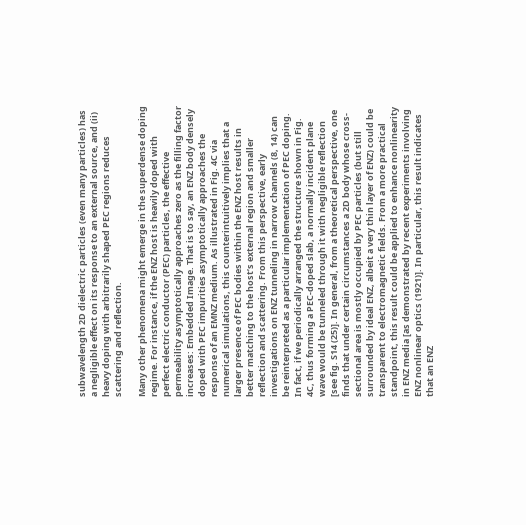subwavelength 2D dielectric particles (even many particles) has a negligible effect on its response to an external source, and (ii) heavy doping with arbitrarily shaped PEC regions reduces scattering and reflection.

Many other phenomena might emerge in the superdense doping regime. For instance, if the ENZ host is heavily doped with perfect electric conductor (PEC) particles, the effective permeability asymptotically approaches zero as the filling factor increases: Embedded Image. That is to say, an ENZ body densely doped with PEC impurities asymptotically approaches the response of an EMNZ medium. As illustrated in Fig. 4C via numerical simulations, this counterintuitively implies that a larger presence of PEC bodies within the ENZ host results in better matching to the host’s external region and smaller reflection and scattering. From this perspective, early investigations on ENZ tunneling in narrow channels (8, 14) can be reinterpreted as a particular implementation of PEC doping. In fact, if we periodically arranged the structure shown in Fig. 4C, thus forming a PEC-doped slab, a normally incident plane wave would be tunneled through it with negligible reflection [see fig. S14 (25)]. In general, from a theoretical perspective, one finds that under certain circumstances a 2D body whose cross-sectional area is mostly occupied by PEC particles (but still surrounded by ideal ENZ, albeit a very thin layer of ENZ) could be transparent to electromagnetic fields. From a more practical standpoint, this result could be applied to enhance nonlinearity in ENZ media [as demonstrated by recent experiments involving ENZ nonlinear optics (1921)]. In particular, this result indicates that an ENZ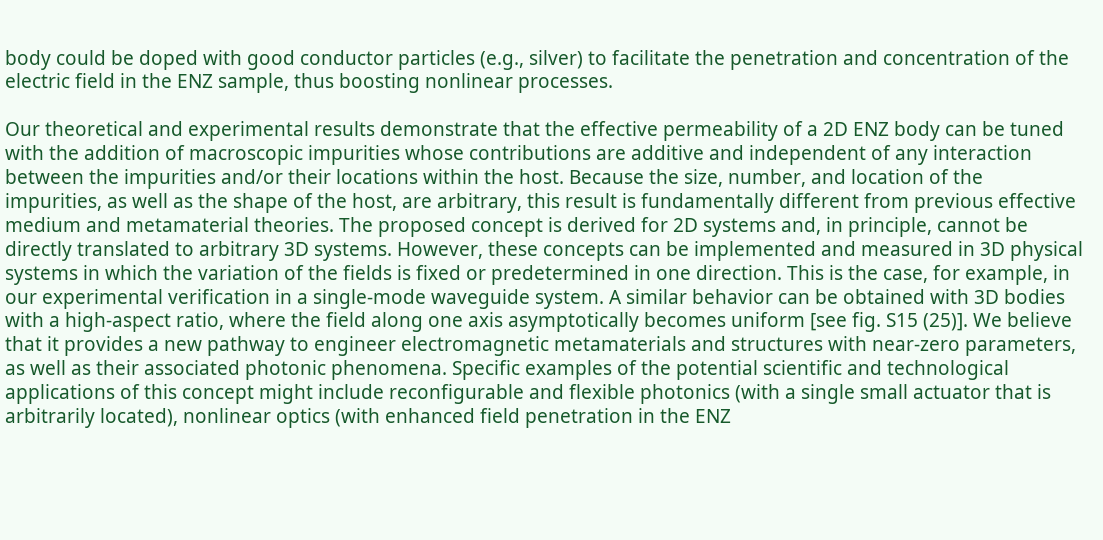body could be doped with good conductor particles (e.g., silver) to facilitate the penetration and concentration of the electric field in the ENZ sample, thus boosting nonlinear processes.

Our theoretical and experimental results demonstrate that the effective permeability of a 2D ENZ body can be tuned with the addition of macroscopic impurities whose contributions are additive and independent of any interaction between the impurities and/or their locations within the host. Because the size, number, and location of the impurities, as well as the shape of the host, are arbitrary, this result is fundamentally different from previous effective medium and metamaterial theories. The proposed concept is derived for 2D systems and, in principle, cannot be directly translated to arbitrary 3D systems. However, these concepts can be implemented and measured in 3D physical systems in which the variation of the fields is fixed or predetermined in one direction. This is the case, for example, in our experimental verification in a single-mode waveguide system. A similar behavior can be obtained with 3D bodies with a high-aspect ratio, where the field along one axis asymptotically becomes uniform [see fig. S15 (25)]. We believe that it provides a new pathway to engineer electromagnetic metamaterials and structures with near-zero parameters, as well as their associated photonic phenomena. Specific examples of the potential scientific and technological applications of this concept might include reconfigurable and flexible photonics (with a single small actuator that is arbitrarily located), nonlinear optics (with enhanced field penetration in the ENZ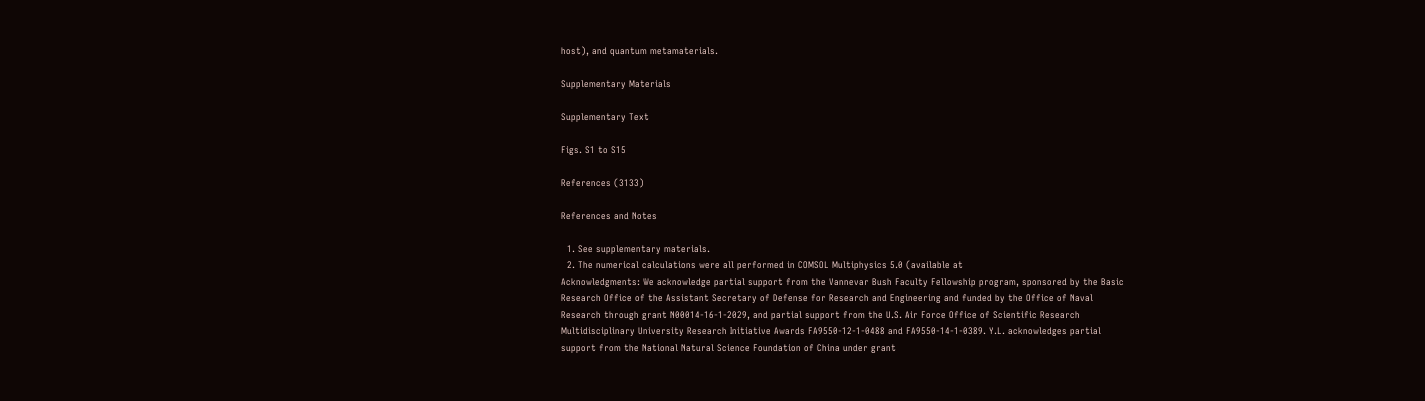host), and quantum metamaterials.

Supplementary Materials

Supplementary Text

Figs. S1 to S15

References (3133)

References and Notes

  1. See supplementary materials.
  2. The numerical calculations were all performed in COMSOL Multiphysics 5.0 (available at
Acknowledgments: We acknowledge partial support from the Vannevar Bush Faculty Fellowship program, sponsored by the Basic Research Office of the Assistant Secretary of Defense for Research and Engineering and funded by the Office of Naval Research through grant N00014-16-1-2029, and partial support from the U.S. Air Force Office of Scientific Research Multidisciplinary University Research Initiative Awards FA9550-12-1-0488 and FA9550-14-1-0389. Y.L. acknowledges partial support from the National Natural Science Foundation of China under grant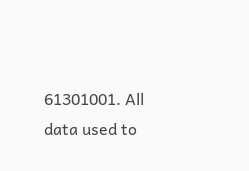61301001. All data used to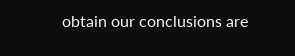obtain our conclusions are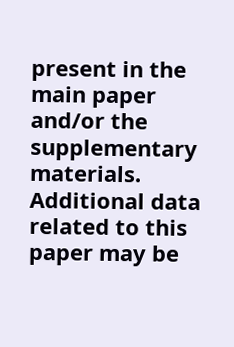present in the main paper and/or the supplementary materials. Additional data related to this paper may be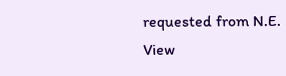requested from N.E.
View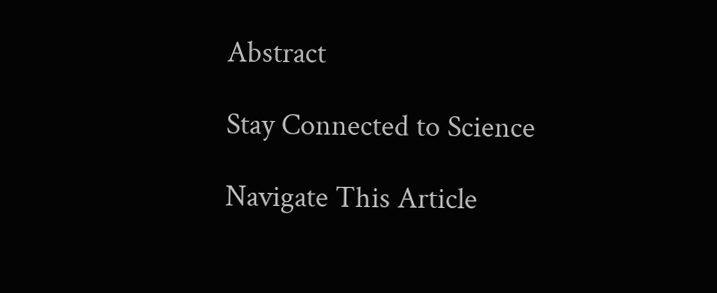Abstract

Stay Connected to Science

Navigate This Article